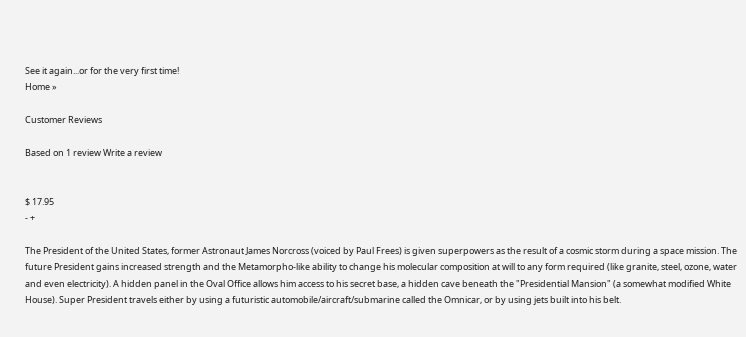See it again...or for the very first time!
Home »

Customer Reviews

Based on 1 review Write a review


$ 17.95
- +

The President of the United States, former Astronaut James Norcross (voiced by Paul Frees) is given superpowers as the result of a cosmic storm during a space mission. The future President gains increased strength and the Metamorpho-like ability to change his molecular composition at will to any form required (like granite, steel, ozone, water and even electricity). A hidden panel in the Oval Office allows him access to his secret base, a hidden cave beneath the "Presidential Mansion" (a somewhat modified White House). Super President travels either by using a futuristic automobile/aircraft/submarine called the Omnicar, or by using jets built into his belt.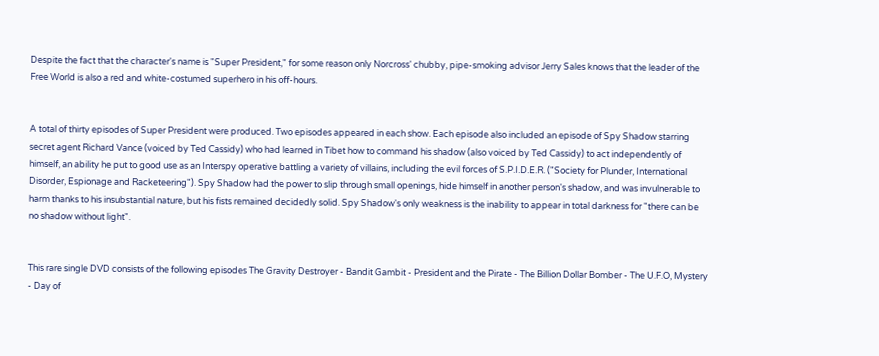Despite the fact that the character's name is "Super President," for some reason only Norcross' chubby, pipe-smoking advisor Jerry Sales knows that the leader of the Free World is also a red and white-costumed superhero in his off-hours.


A total of thirty episodes of Super President were produced. Two episodes appeared in each show. Each episode also included an episode of Spy Shadow starring secret agent Richard Vance (voiced by Ted Cassidy) who had learned in Tibet how to command his shadow (also voiced by Ted Cassidy) to act independently of himself, an ability he put to good use as an Interspy operative battling a variety of villains, including the evil forces of S.P.I.D.E.R. ("Society for Plunder, International Disorder, Espionage and Racketeering"). Spy Shadow had the power to slip through small openings, hide himself in another person's shadow, and was invulnerable to harm thanks to his insubstantial nature, but his fists remained decidedly solid. Spy Shadow's only weakness is the inability to appear in total darkness for "there can be no shadow without light".


This rare single DVD consists of the following episodes The Gravity Destroyer - Bandit Gambit - President and the Pirate - The Billion Dollar Bomber - The U.F.O, Mystery - Day of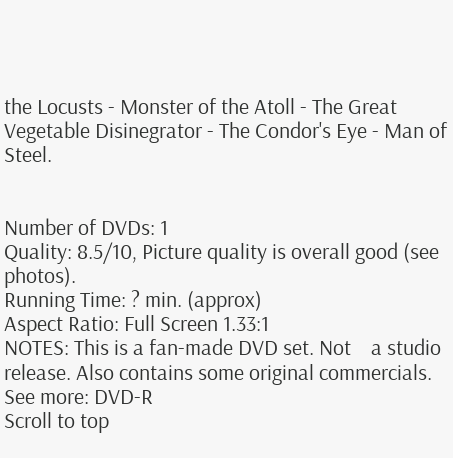the Locusts - Monster of the Atoll - The Great Vegetable Disinegrator - The Condor's Eye - Man of Steel.


Number of DVDs: 1
Quality: 8.5/10, Picture quality is overall good (see photos).
Running Time: ? min. (approx)
Aspect Ratio: Full Screen 1.33:1
NOTES: This is a fan-made DVD set. Not    a studio release. Also contains some original commercials.
See more: DVD-R
Scroll to top